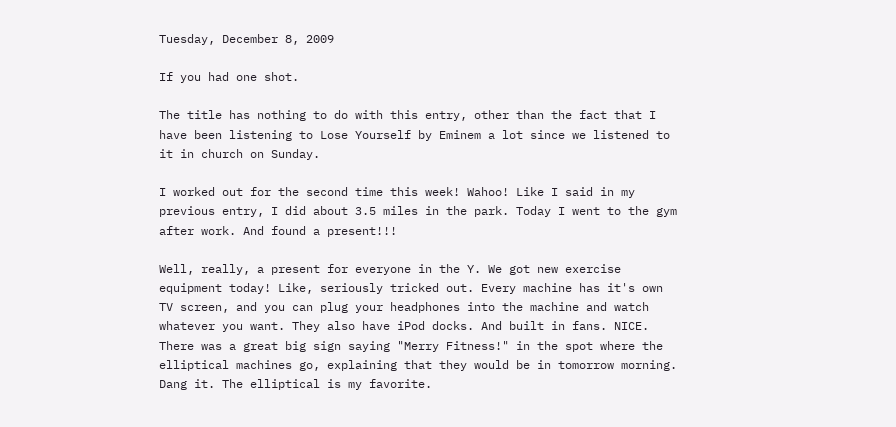Tuesday, December 8, 2009

If you had one shot.

The title has nothing to do with this entry, other than the fact that I have been listening to Lose Yourself by Eminem a lot since we listened to it in church on Sunday.

I worked out for the second time this week! Wahoo! Like I said in my previous entry, I did about 3.5 miles in the park. Today I went to the gym after work. And found a present!!!

Well, really, a present for everyone in the Y. We got new exercise equipment today! Like, seriously tricked out. Every machine has it's own TV screen, and you can plug your headphones into the machine and watch whatever you want. They also have iPod docks. And built in fans. NICE. There was a great big sign saying "Merry Fitness!" in the spot where the elliptical machines go, explaining that they would be in tomorrow morning. Dang it. The elliptical is my favorite.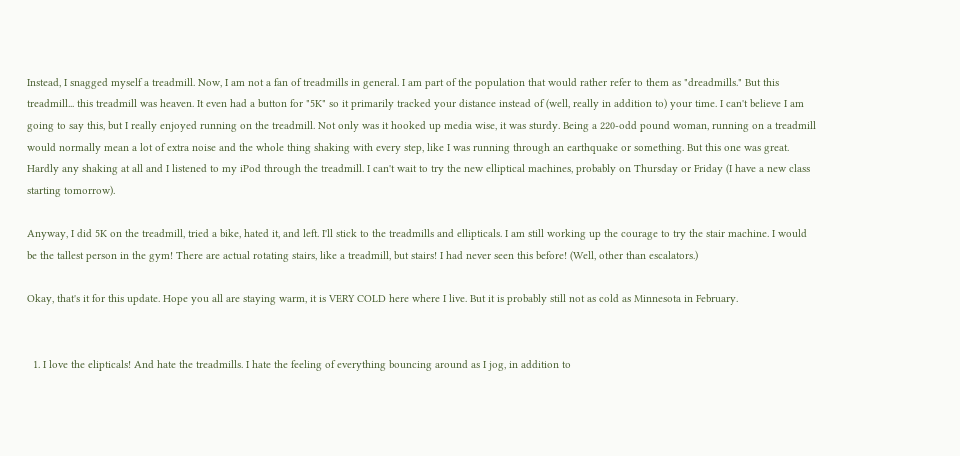Instead, I snagged myself a treadmill. Now, I am not a fan of treadmills in general. I am part of the population that would rather refer to them as "dreadmills." But this treadmill... this treadmill was heaven. It even had a button for "5K" so it primarily tracked your distance instead of (well, really in addition to) your time. I can't believe I am going to say this, but I really enjoyed running on the treadmill. Not only was it hooked up media wise, it was sturdy. Being a 220-odd pound woman, running on a treadmill would normally mean a lot of extra noise and the whole thing shaking with every step, like I was running through an earthquake or something. But this one was great. Hardly any shaking at all and I listened to my iPod through the treadmill. I can't wait to try the new elliptical machines, probably on Thursday or Friday (I have a new class starting tomorrow).

Anyway, I did 5K on the treadmill, tried a bike, hated it, and left. I'll stick to the treadmills and ellipticals. I am still working up the courage to try the stair machine. I would be the tallest person in the gym! There are actual rotating stairs, like a treadmill, but stairs! I had never seen this before! (Well, other than escalators.)

Okay, that's it for this update. Hope you all are staying warm, it is VERY COLD here where I live. But it is probably still not as cold as Minnesota in February.


  1. I love the elipticals! And hate the treadmills. I hate the feeling of everything bouncing around as I jog, in addition to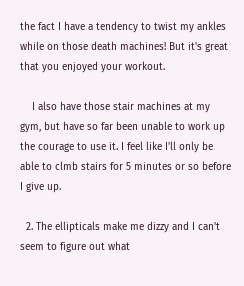the fact I have a tendency to twist my ankles while on those death machines! But it's great that you enjoyed your workout.

    I also have those stair machines at my gym, but have so far been unable to work up the courage to use it. I feel like I'll only be able to clmb stairs for 5 minutes or so before I give up.

  2. The ellipticals make me dizzy and I can't seem to figure out what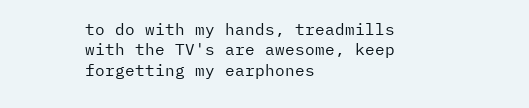to do with my hands, treadmills with the TV's are awesome, keep forgetting my earphones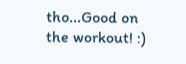tho...Good on the workout! :)